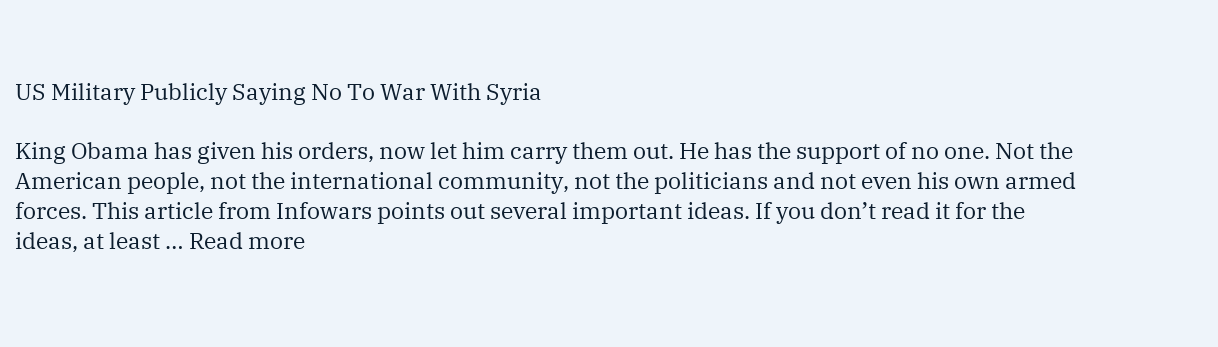US Military Publicly Saying No To War With Syria

King Obama has given his orders, now let him carry them out. He has the support of no one. Not the American people, not the international community, not the politicians and not even his own armed forces. This article from Infowars points out several important ideas. If you don’t read it for the ideas, at least … Read more